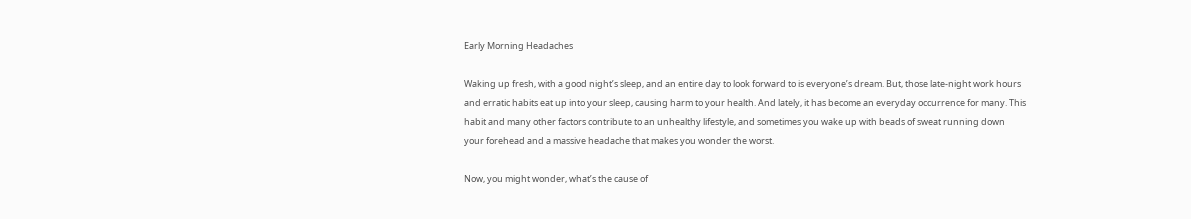Early Morning Headaches

Waking up fresh, with a good night’s sleep, and an entire day to look forward to is everyone’s dream. But, those late-night work hours and erratic habits eat up into your sleep, causing harm to your health. And lately, it has become an everyday occurrence for many. This habit and many other factors contribute to an unhealthy lifestyle, and sometimes you wake up with beads of sweat running down your forehead and a massive headache that makes you wonder the worst.

Now, you might wonder, what’s the cause of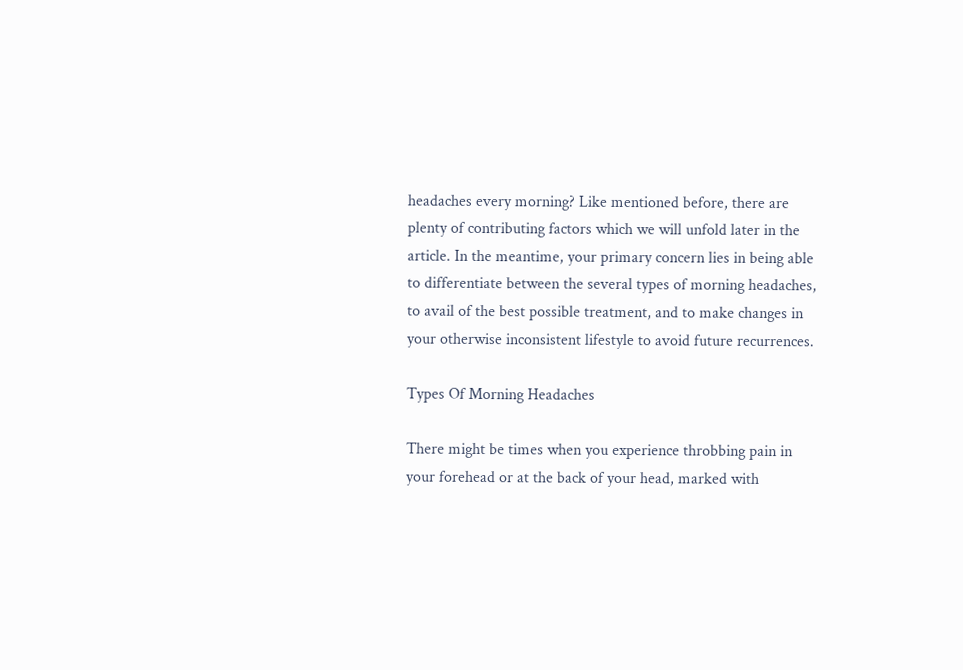headaches every morning? Like mentioned before, there are plenty of contributing factors which we will unfold later in the article. In the meantime, your primary concern lies in being able to differentiate between the several types of morning headaches, to avail of the best possible treatment, and to make changes in your otherwise inconsistent lifestyle to avoid future recurrences.

Types Of Morning Headaches

There might be times when you experience throbbing pain in your forehead or at the back of your head, marked with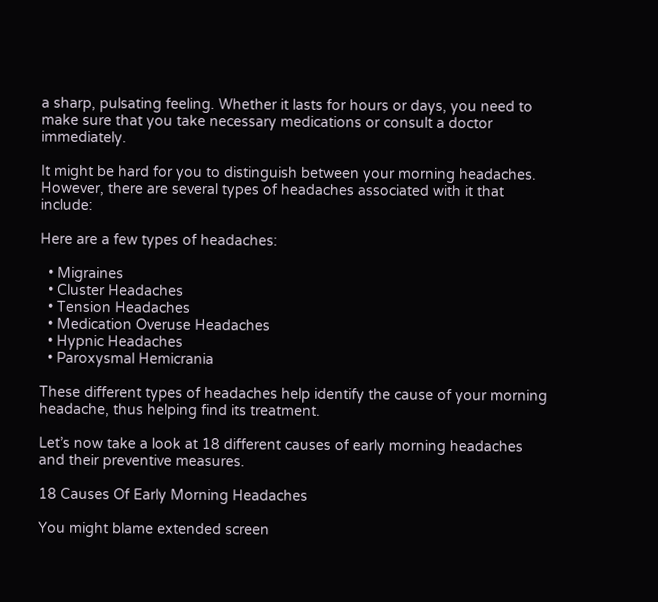a sharp, pulsating feeling. Whether it lasts for hours or days, you need to make sure that you take necessary medications or consult a doctor immediately.

It might be hard for you to distinguish between your morning headaches. However, there are several types of headaches associated with it that include:

Here are a few types of headaches:

  • Migraines
  • Cluster Headaches
  • Tension Headaches
  • Medication Overuse Headaches
  • Hypnic Headaches
  • Paroxysmal Hemicrania

These different types of headaches help identify the cause of your morning headache, thus helping find its treatment.

Let’s now take a look at 18 different causes of early morning headaches and their preventive measures.

18 Causes Of Early Morning Headaches

You might blame extended screen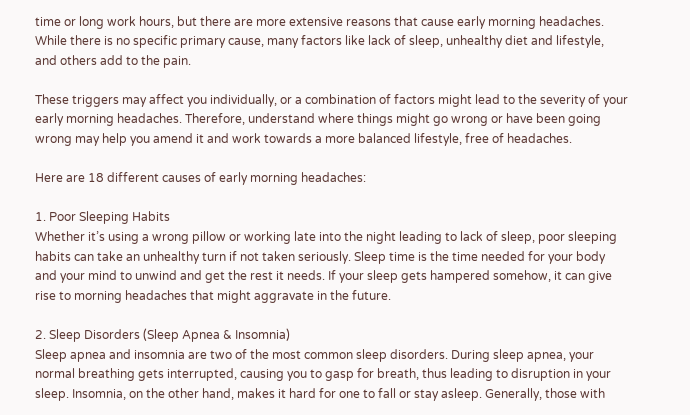time or long work hours, but there are more extensive reasons that cause early morning headaches. While there is no specific primary cause, many factors like lack of sleep, unhealthy diet and lifestyle, and others add to the pain.

These triggers may affect you individually, or a combination of factors might lead to the severity of your early morning headaches. Therefore, understand where things might go wrong or have been going wrong may help you amend it and work towards a more balanced lifestyle, free of headaches.

Here are 18 different causes of early morning headaches:

1. Poor Sleeping Habits
Whether it’s using a wrong pillow or working late into the night leading to lack of sleep, poor sleeping habits can take an unhealthy turn if not taken seriously. Sleep time is the time needed for your body and your mind to unwind and get the rest it needs. If your sleep gets hampered somehow, it can give rise to morning headaches that might aggravate in the future.

2. Sleep Disorders (Sleep Apnea & Insomnia)
Sleep apnea and insomnia are two of the most common sleep disorders. During sleep apnea, your normal breathing gets interrupted, causing you to gasp for breath, thus leading to disruption in your sleep. Insomnia, on the other hand, makes it hard for one to fall or stay asleep. Generally, those with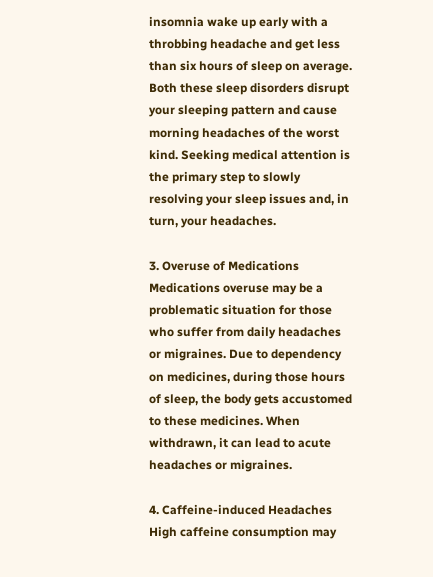insomnia wake up early with a throbbing headache and get less than six hours of sleep on average. Both these sleep disorders disrupt your sleeping pattern and cause morning headaches of the worst kind. Seeking medical attention is the primary step to slowly resolving your sleep issues and, in turn, your headaches.

3. Overuse of Medications
Medications overuse may be a problematic situation for those who suffer from daily headaches or migraines. Due to dependency on medicines, during those hours of sleep, the body gets accustomed to these medicines. When withdrawn, it can lead to acute headaches or migraines.

4. Caffeine-induced Headaches
High caffeine consumption may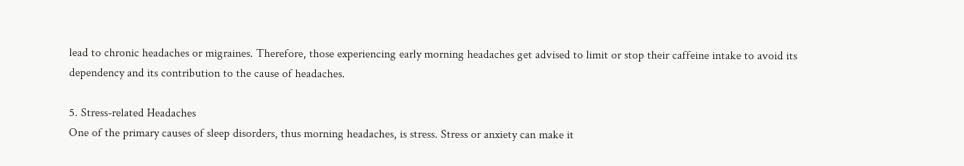lead to chronic headaches or migraines. Therefore, those experiencing early morning headaches get advised to limit or stop their caffeine intake to avoid its dependency and its contribution to the cause of headaches.

5. Stress-related Headaches
One of the primary causes of sleep disorders, thus morning headaches, is stress. Stress or anxiety can make it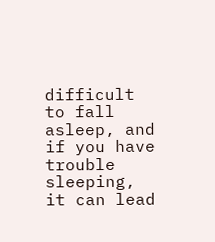difficult to fall asleep, and if you have trouble sleeping, it can lead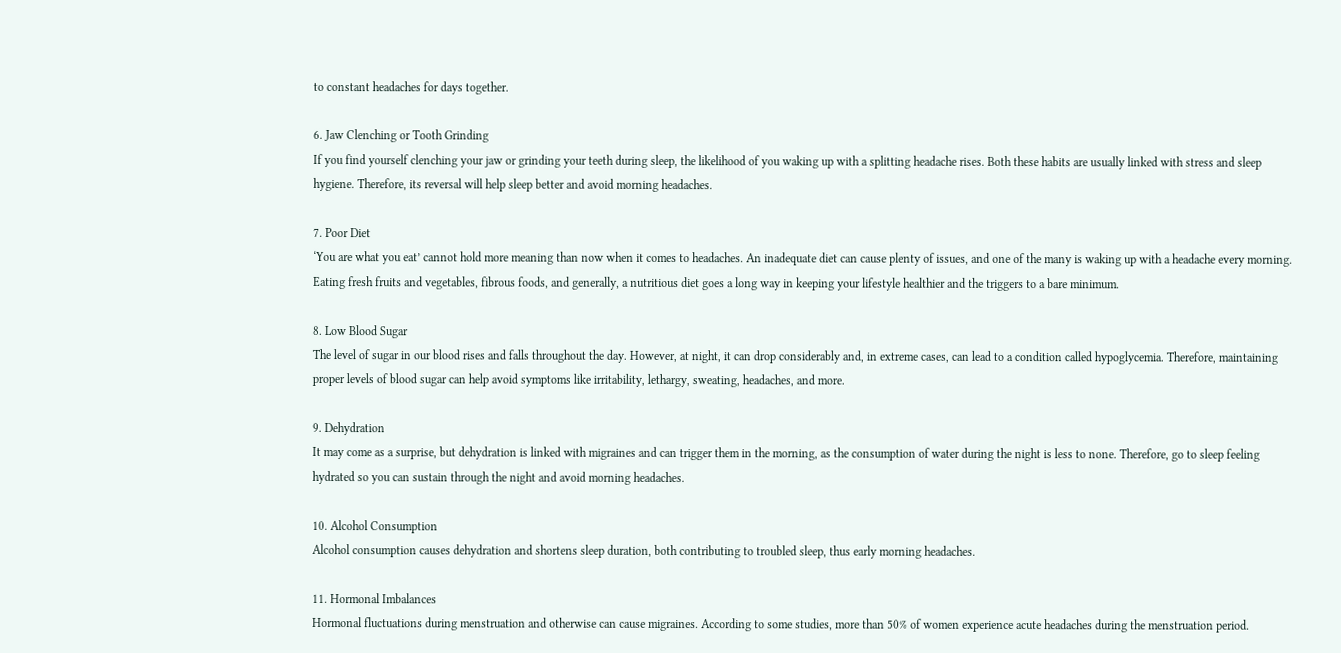to constant headaches for days together.

6. Jaw Clenching or Tooth Grinding
If you find yourself clenching your jaw or grinding your teeth during sleep, the likelihood of you waking up with a splitting headache rises. Both these habits are usually linked with stress and sleep hygiene. Therefore, its reversal will help sleep better and avoid morning headaches.

7. Poor Diet
‘You are what you eat’ cannot hold more meaning than now when it comes to headaches. An inadequate diet can cause plenty of issues, and one of the many is waking up with a headache every morning. Eating fresh fruits and vegetables, fibrous foods, and generally, a nutritious diet goes a long way in keeping your lifestyle healthier and the triggers to a bare minimum.

8. Low Blood Sugar
The level of sugar in our blood rises and falls throughout the day. However, at night, it can drop considerably and, in extreme cases, can lead to a condition called hypoglycemia. Therefore, maintaining proper levels of blood sugar can help avoid symptoms like irritability, lethargy, sweating, headaches, and more.

9. Dehydration
It may come as a surprise, but dehydration is linked with migraines and can trigger them in the morning, as the consumption of water during the night is less to none. Therefore, go to sleep feeling hydrated so you can sustain through the night and avoid morning headaches.

10. Alcohol Consumption
Alcohol consumption causes dehydration and shortens sleep duration, both contributing to troubled sleep, thus early morning headaches.

11. Hormonal Imbalances
Hormonal fluctuations during menstruation and otherwise can cause migraines. According to some studies, more than 50% of women experience acute headaches during the menstruation period.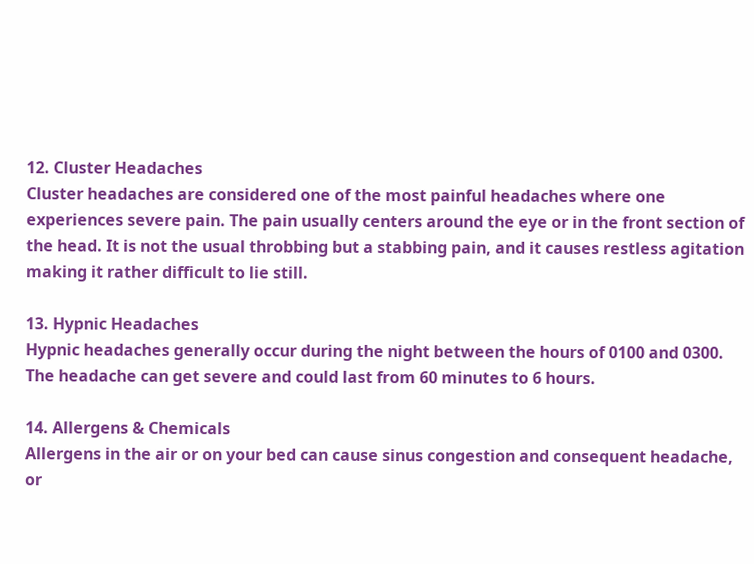12. Cluster Headaches
Cluster headaches are considered one of the most painful headaches where one experiences severe pain. The pain usually centers around the eye or in the front section of the head. It is not the usual throbbing but a stabbing pain, and it causes restless agitation making it rather difficult to lie still.

13. Hypnic Headaches
Hypnic headaches generally occur during the night between the hours of 0100 and 0300. The headache can get severe and could last from 60 minutes to 6 hours.

14. Allergens & Chemicals
Allergens in the air or on your bed can cause sinus congestion and consequent headache, or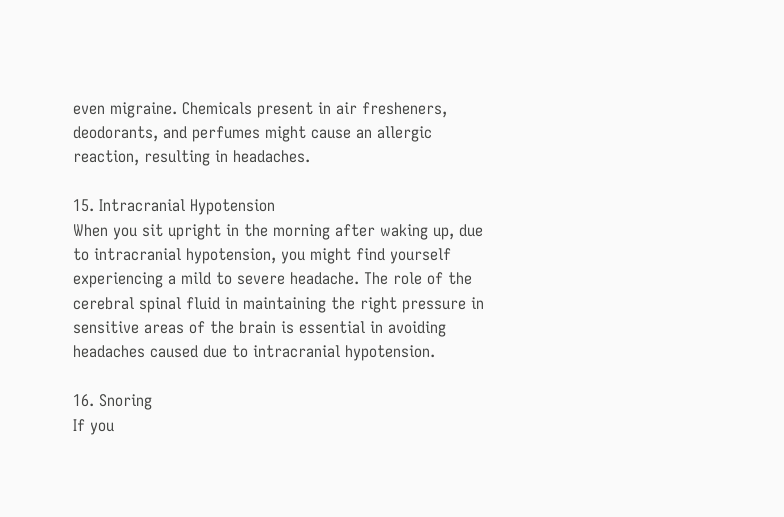even migraine. Chemicals present in air fresheners, deodorants, and perfumes might cause an allergic reaction, resulting in headaches.

15. Intracranial Hypotension
When you sit upright in the morning after waking up, due to intracranial hypotension, you might find yourself experiencing a mild to severe headache. The role of the cerebral spinal fluid in maintaining the right pressure in sensitive areas of the brain is essential in avoiding headaches caused due to intracranial hypotension.

16. Snoring
If you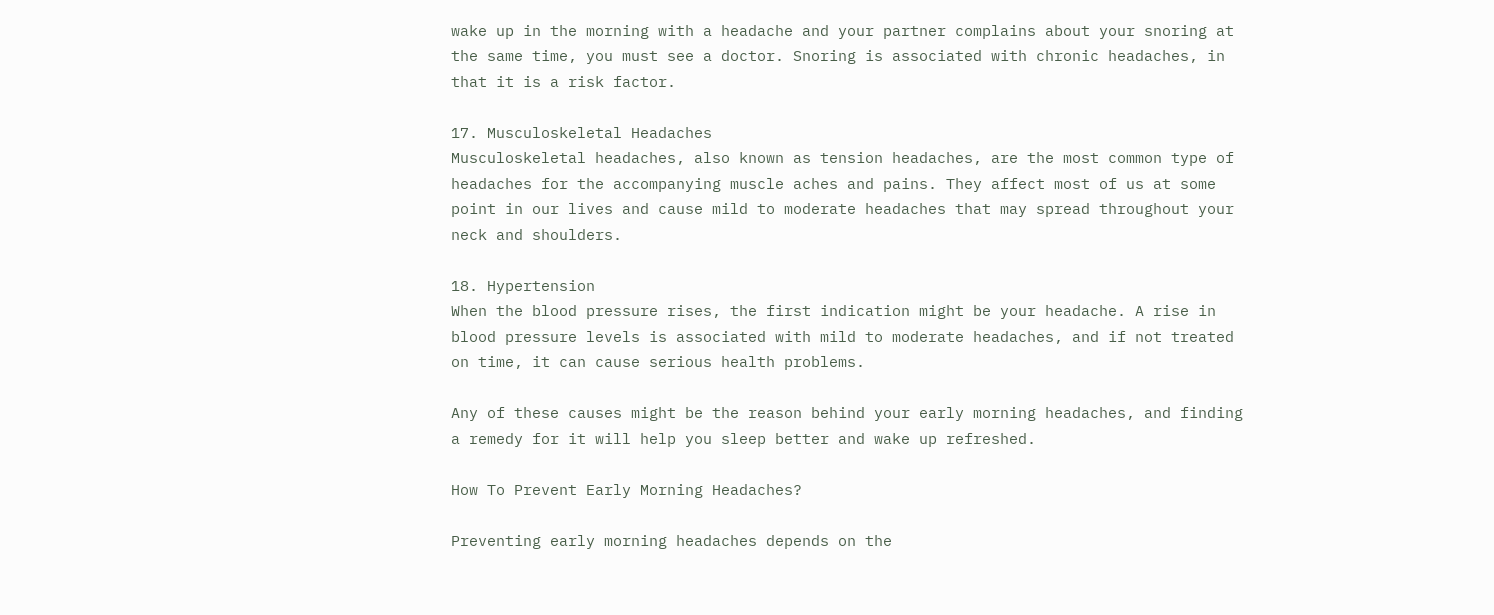wake up in the morning with a headache and your partner complains about your snoring at the same time, you must see a doctor. Snoring is associated with chronic headaches, in that it is a risk factor.

17. Musculoskeletal Headaches
Musculoskeletal headaches, also known as tension headaches, are the most common type of headaches for the accompanying muscle aches and pains. They affect most of us at some point in our lives and cause mild to moderate headaches that may spread throughout your neck and shoulders.

18. Hypertension
When the blood pressure rises, the first indication might be your headache. A rise in blood pressure levels is associated with mild to moderate headaches, and if not treated on time, it can cause serious health problems.

Any of these causes might be the reason behind your early morning headaches, and finding a remedy for it will help you sleep better and wake up refreshed.

How To Prevent Early Morning Headaches?

Preventing early morning headaches depends on the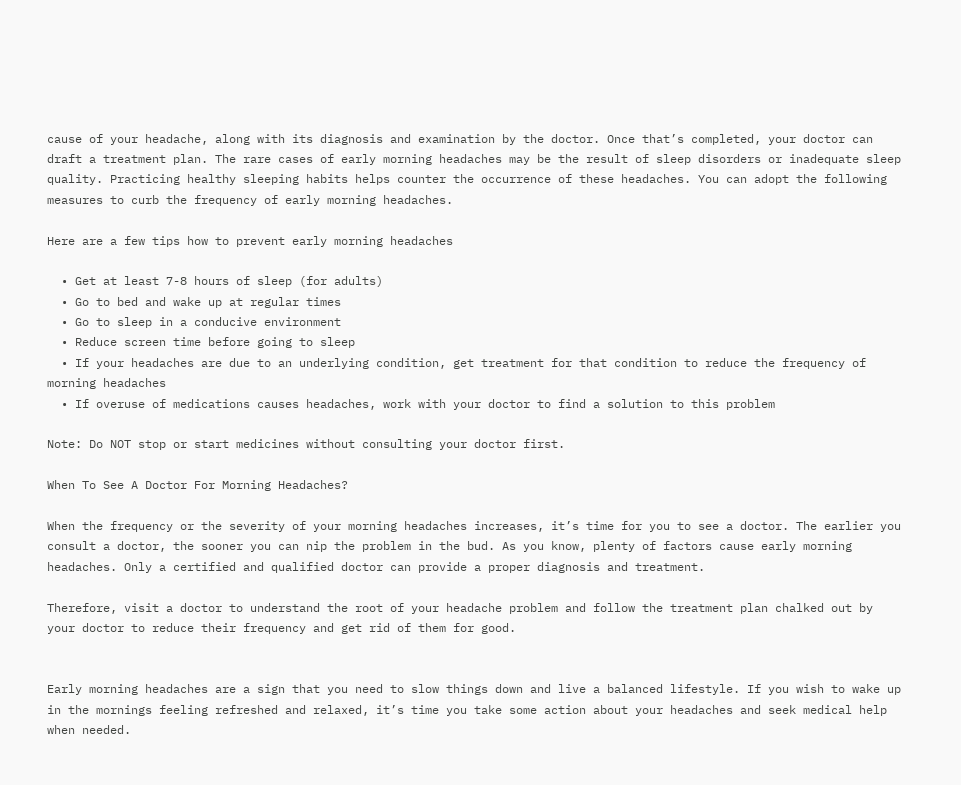cause of your headache, along with its diagnosis and examination by the doctor. Once that’s completed, your doctor can draft a treatment plan. The rare cases of early morning headaches may be the result of sleep disorders or inadequate sleep quality. Practicing healthy sleeping habits helps counter the occurrence of these headaches. You can adopt the following measures to curb the frequency of early morning headaches.

Here are a few tips how to prevent early morning headaches

  • Get at least 7-8 hours of sleep (for adults)
  • Go to bed and wake up at regular times
  • Go to sleep in a conducive environment
  • Reduce screen time before going to sleep
  • If your headaches are due to an underlying condition, get treatment for that condition to reduce the frequency of morning headaches
  • If overuse of medications causes headaches, work with your doctor to find a solution to this problem

Note: Do NOT stop or start medicines without consulting your doctor first.

When To See A Doctor For Morning Headaches?

When the frequency or the severity of your morning headaches increases, it’s time for you to see a doctor. The earlier you consult a doctor, the sooner you can nip the problem in the bud. As you know, plenty of factors cause early morning headaches. Only a certified and qualified doctor can provide a proper diagnosis and treatment.

Therefore, visit a doctor to understand the root of your headache problem and follow the treatment plan chalked out by your doctor to reduce their frequency and get rid of them for good.


Early morning headaches are a sign that you need to slow things down and live a balanced lifestyle. If you wish to wake up in the mornings feeling refreshed and relaxed, it’s time you take some action about your headaches and seek medical help when needed.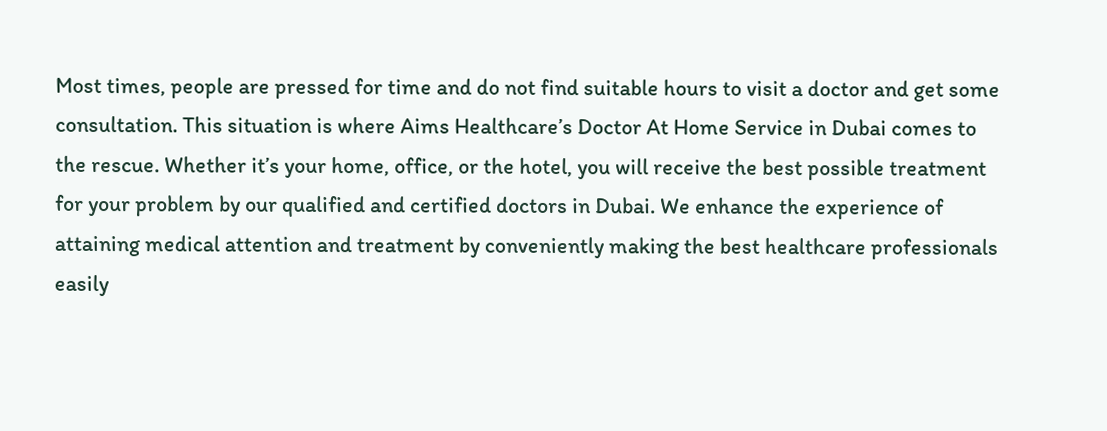Most times, people are pressed for time and do not find suitable hours to visit a doctor and get some consultation. This situation is where Aims Healthcare’s Doctor At Home Service in Dubai comes to the rescue. Whether it’s your home, office, or the hotel, you will receive the best possible treatment for your problem by our qualified and certified doctors in Dubai. We enhance the experience of attaining medical attention and treatment by conveniently making the best healthcare professionals easily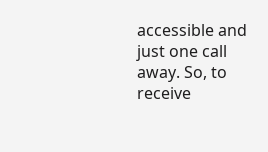accessible and just one call away. So, to receive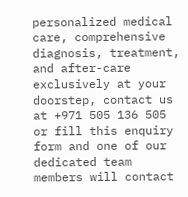personalized medical care, comprehensive diagnosis, treatment, and after-care exclusively at your doorstep, contact us at +971 505 136 505 or fill this enquiry form and one of our dedicated team members will contact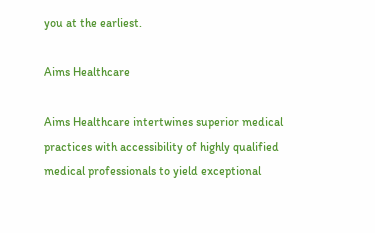you at the earliest.

Aims Healthcare

Aims Healthcare intertwines superior medical practices with accessibility of highly qualified medical professionals to yield exceptional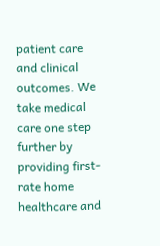patient care and clinical outcomes. We take medical care one step further by providing first-rate home healthcare and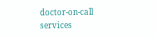doctor-on-call services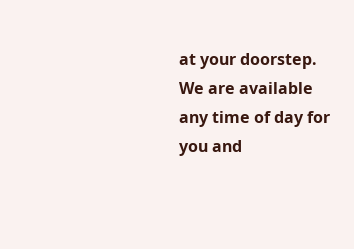at your doorstep. We are available any time of day for you and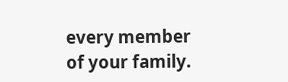every member of your family.